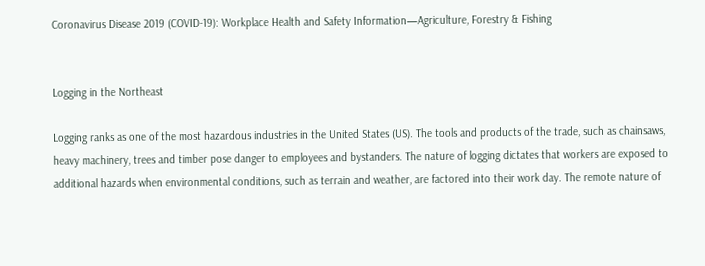Coronavirus Disease 2019 (COVID-19): Workplace Health and Safety Information—Agriculture, Forestry & Fishing


Logging in the Northeast

Logging ranks as one of the most hazardous industries in the United States (US). The tools and products of the trade, such as chainsaws, heavy machinery, trees and timber pose danger to employees and bystanders. The nature of logging dictates that workers are exposed to additional hazards when environmental conditions, such as terrain and weather, are factored into their work day. The remote nature of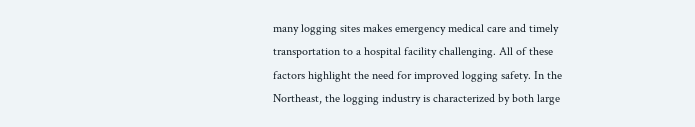many logging sites makes emergency medical care and timely transportation to a hospital facility challenging. All of these factors highlight the need for improved logging safety. In the Northeast, the logging industry is characterized by both large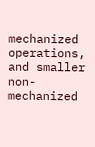mechanized operations, and smaller non-mechanized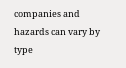companies and hazards can vary by type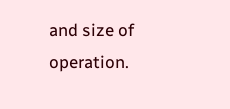and size of operation.